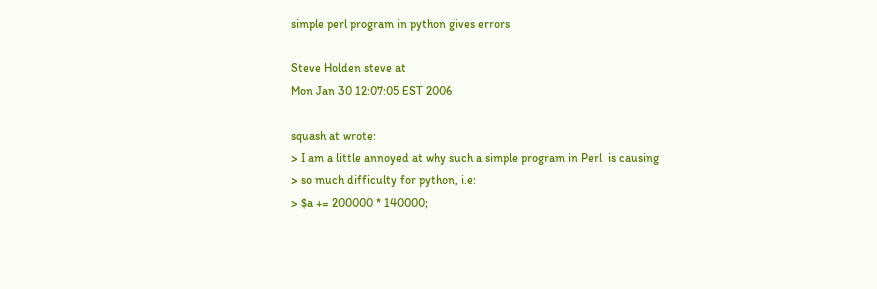simple perl program in python gives errors

Steve Holden steve at
Mon Jan 30 12:07:05 EST 2006

squash at wrote:
> I am a little annoyed at why such a simple program in Perl  is causing
> so much difficulty for python, i.e:
> $a += 200000 * 140000;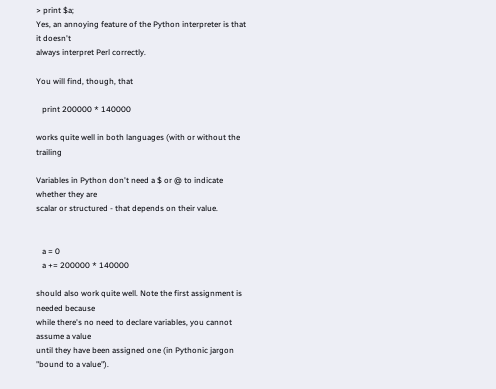> print $a;
Yes, an annoying feature of the Python interpreter is that it doesn't
always interpret Perl correctly.

You will find, though, that

   print 200000 * 140000

works quite well in both languages (with or without the trailing

Variables in Python don't need a $ or @ to indicate whether they are
scalar or structured - that depends on their value.


   a = 0
   a += 200000 * 140000

should also work quite well. Note the first assignment is needed because
while there's no need to declare variables, you cannot assume a value
until they have been assigned one (in Pythonic jargon "bound to a value").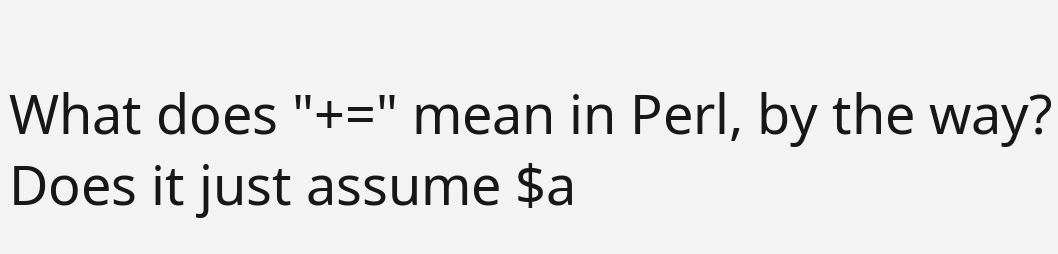What does "+=" mean in Perl, by the way? Does it just assume $a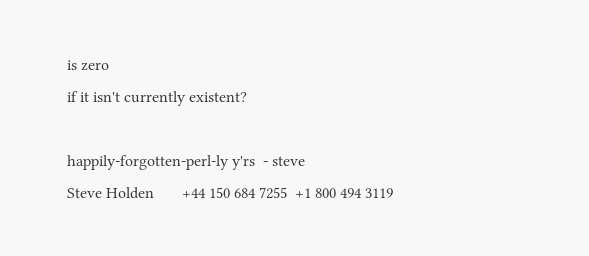is zero
if it isn't currently existent?

happily-forgotten-perl-ly y'rs  - steve
Steve Holden       +44 150 684 7255  +1 800 494 3119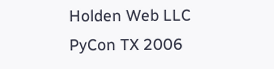Holden Web LLC
PyCon TX 2006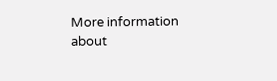More information about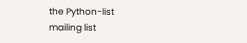the Python-list mailing list